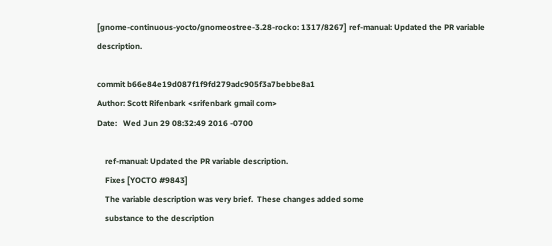[gnome-continuous-yocto/gnomeostree-3.28-rocko: 1317/8267] ref-manual: Updated the PR variable description.

commit b66e84e19d087f1f9fd279adc905f3a7bebbe8a1
Author: Scott Rifenbark <srifenbark gmail com>
Date:   Wed Jun 29 08:32:49 2016 -0700

    ref-manual: Updated the PR variable description.
    Fixes [YOCTO #9843]
    The variable description was very brief.  These changes added some
    substance to the description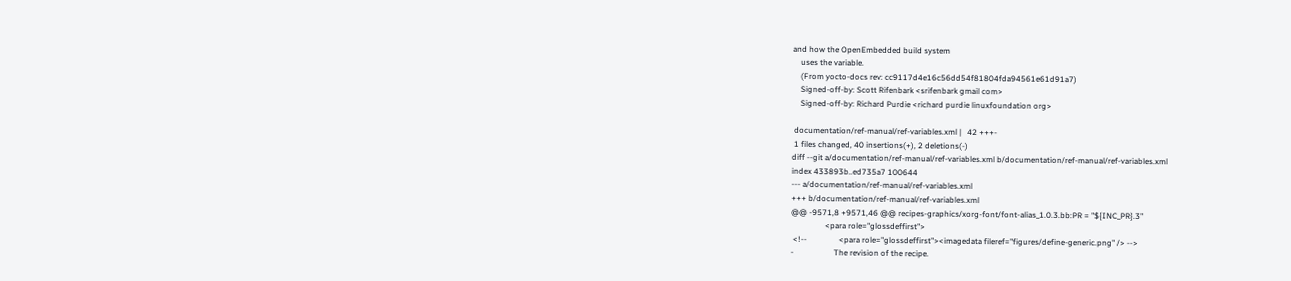and how the OpenEmbedded build system
    uses the variable.
    (From yocto-docs rev: cc9117d4e16c56dd54f81804fda94561e61d91a7)
    Signed-off-by: Scott Rifenbark <srifenbark gmail com>
    Signed-off-by: Richard Purdie <richard purdie linuxfoundation org>

 documentation/ref-manual/ref-variables.xml |   42 +++-
 1 files changed, 40 insertions(+), 2 deletions(-)
diff --git a/documentation/ref-manual/ref-variables.xml b/documentation/ref-manual/ref-variables.xml
index 433893b..ed735a7 100644
--- a/documentation/ref-manual/ref-variables.xml
+++ b/documentation/ref-manual/ref-variables.xml
@@ -9571,8 +9571,46 @@ recipes-graphics/xorg-font/font-alias_1.0.3.bb:PR = "${INC_PR}.3"
                 <para role="glossdeffirst">
 <!--                <para role="glossdeffirst"><imagedata fileref="figures/define-generic.png" /> -->
-                    The revision of the recipe.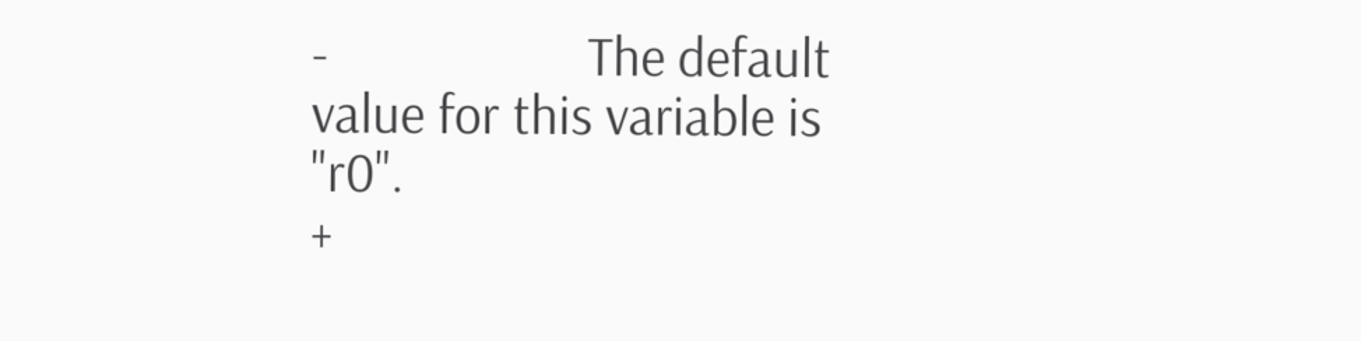-                    The default value for this variable is "r0".
+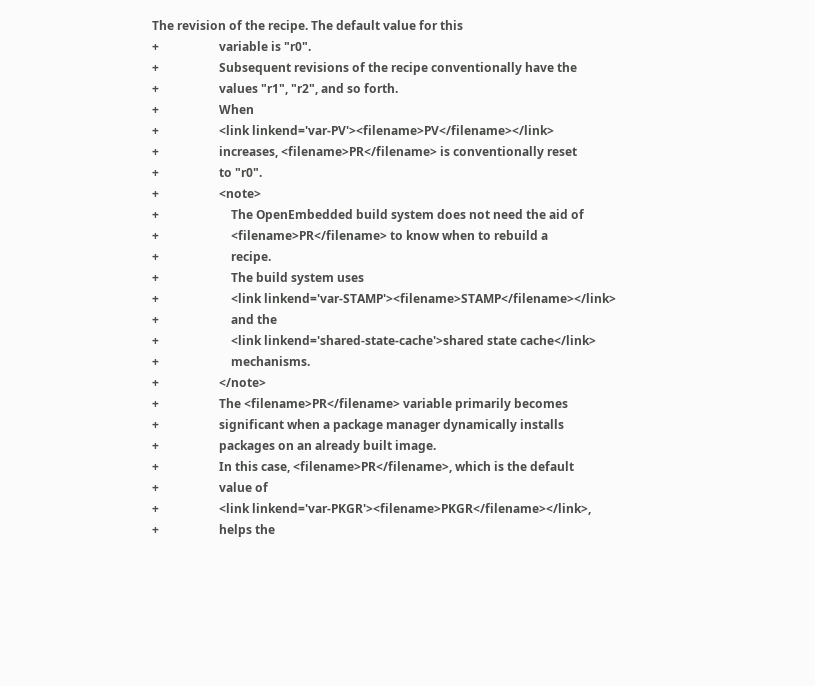The revision of the recipe. The default value for this
+                    variable is "r0".
+                    Subsequent revisions of the recipe conventionally have the
+                    values "r1", "r2", and so forth.
+                    When
+                    <link linkend='var-PV'><filename>PV</filename></link>
+                    increases, <filename>PR</filename> is conventionally reset
+                    to "r0".
+                    <note>
+                        The OpenEmbedded build system does not need the aid of
+                        <filename>PR</filename> to know when to rebuild a
+                        recipe.
+                        The build system uses
+                        <link linkend='var-STAMP'><filename>STAMP</filename></link>
+                        and the
+                        <link linkend='shared-state-cache'>shared state cache</link>
+                        mechanisms.
+                    </note>
+                    The <filename>PR</filename> variable primarily becomes
+                    significant when a package manager dynamically installs
+                    packages on an already built image.
+                    In this case, <filename>PR</filename>, which is the default
+                    value of
+                    <link linkend='var-PKGR'><filename>PKGR</filename></link>,
+                    helps the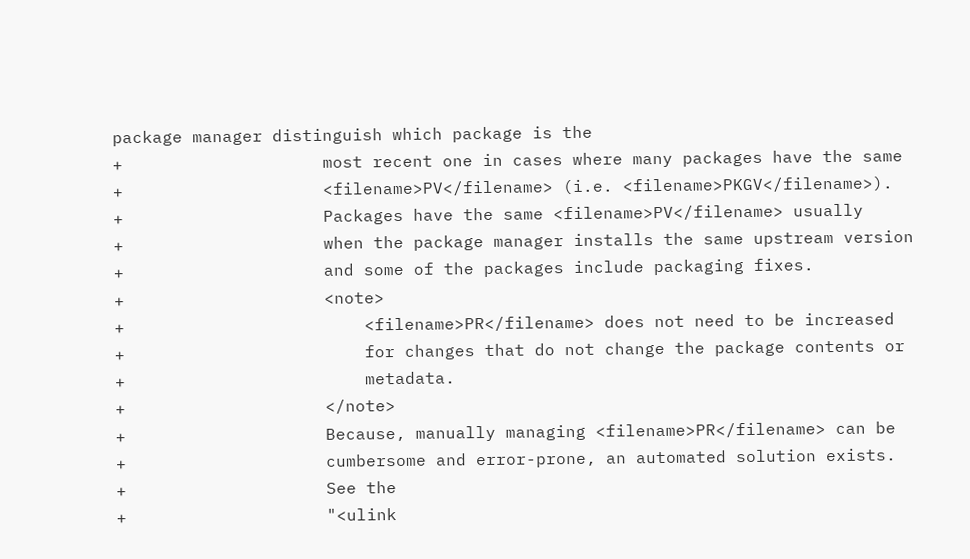package manager distinguish which package is the
+                    most recent one in cases where many packages have the same
+                    <filename>PV</filename> (i.e. <filename>PKGV</filename>).
+                    Packages have the same <filename>PV</filename> usually
+                    when the package manager installs the same upstream version
+                    and some of the packages include packaging fixes.
+                    <note>
+                        <filename>PR</filename> does not need to be increased
+                        for changes that do not change the package contents or
+                        metadata.
+                    </note>
+                    Because, manually managing <filename>PR</filename> can be
+                    cumbersome and error-prone, an automated solution exists.
+                    See the
+                    "<ulink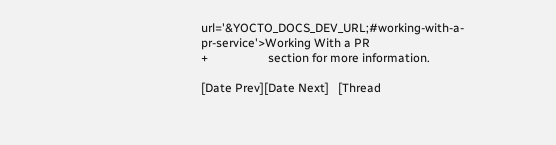url='&YOCTO_DOCS_DEV_URL;#working-with-a-pr-service'>Working With a PR
+                    section for more information.

[Date Prev][Date Next]   [Thread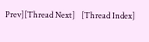Prev][Thread Next]   [Thread Index]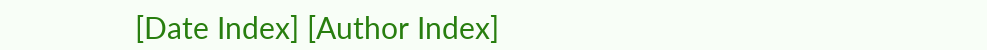[Date Index] [Author Index]